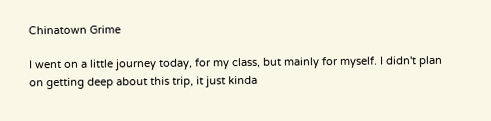Chinatown Grime

I went on a little journey today, for my class, but mainly for myself. I didn't plan on getting deep about this trip, it just kinda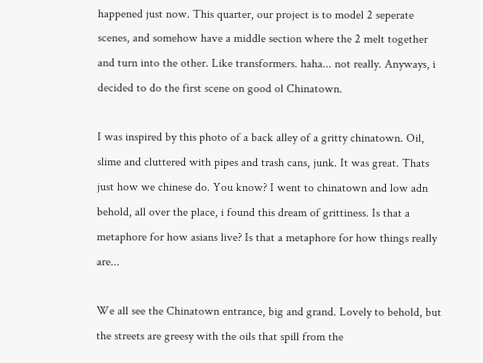happened just now. This quarter, our project is to model 2 seperate scenes, and somehow have a middle section where the 2 melt together and turn into the other. Like transformers. haha... not really. Anyways, i decided to do the first scene on good ol Chinatown.

I was inspired by this photo of a back alley of a gritty chinatown. Oil, slime and cluttered with pipes and trash cans, junk. It was great. Thats just how we chinese do. You know? I went to chinatown and low adn behold, all over the place, i found this dream of grittiness. Is that a metaphore for how asians live? Is that a metaphore for how things really are...

We all see the Chinatown entrance, big and grand. Lovely to behold, but the streets are greesy with the oils that spill from the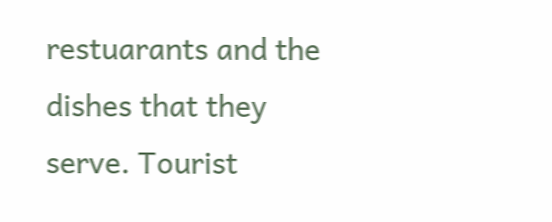restuarants and the dishes that they serve. Tourist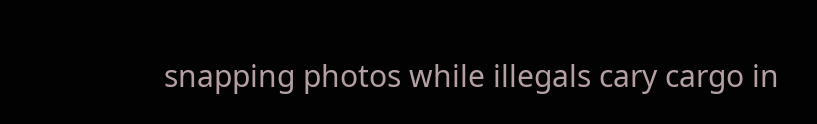snapping photos while illegals cary cargo in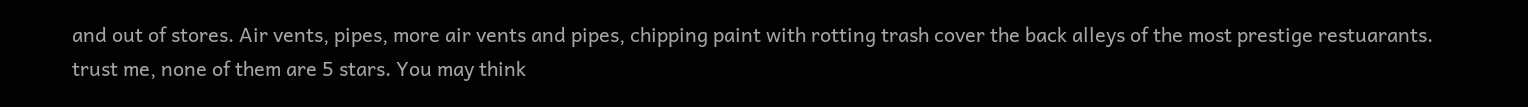and out of stores. Air vents, pipes, more air vents and pipes, chipping paint with rotting trash cover the back alleys of the most prestige restuarants. trust me, none of them are 5 stars. You may think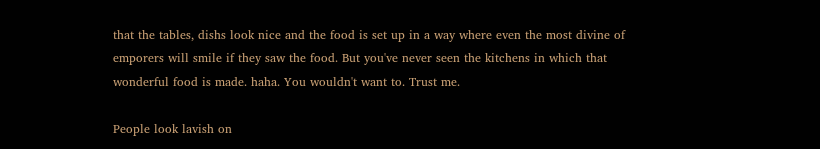that the tables, dishs look nice and the food is set up in a way where even the most divine of emporers will smile if they saw the food. But you've never seen the kitchens in which that wonderful food is made. haha. You wouldn't want to. Trust me.

People look lavish on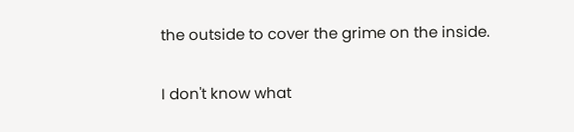the outside to cover the grime on the inside.

I don't know what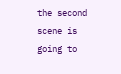the second scene is going to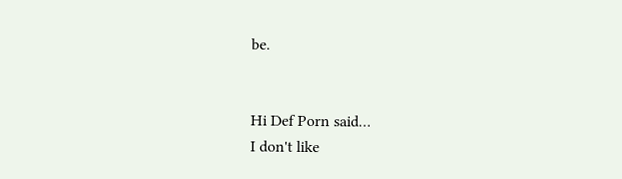be.


Hi Def Porn said…
I don't like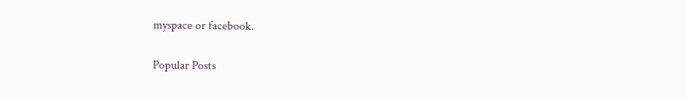myspace or facebook.

Popular Posts